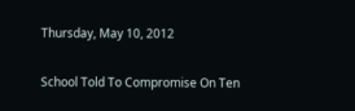Thursday, May 10, 2012

School Told To Compromise On Ten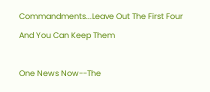Commandments...Leave Out The First Four And You Can Keep Them

One News Now--The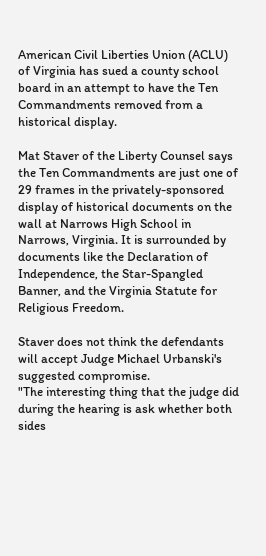American Civil Liberties Union (ACLU) of Virginia has sued a county school board in an attempt to have the Ten Commandments removed from a historical display.

Mat Staver of the Liberty Counsel says the Ten Commandments are just one of 29 frames in the privately-sponsored display of historical documents on the wall at Narrows High School in Narrows, Virginia. It is surrounded by documents like the Declaration of Independence, the Star-Spangled Banner, and the Virginia Statute for Religious Freedom.

Staver does not think the defendants will accept Judge Michael Urbanski's suggested compromise.
"The interesting thing that the judge did during the hearing is ask whether both sides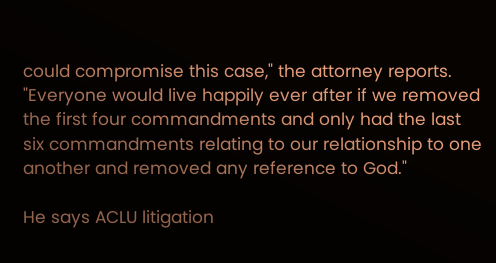could compromise this case," the attorney reports. "Everyone would live happily ever after if we removed the first four commandments and only had the last six commandments relating to our relationship to one another and removed any reference to God."

He says ACLU litigation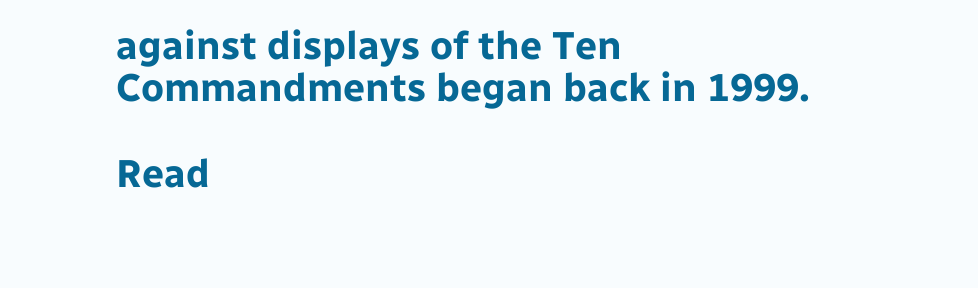against displays of the Ten Commandments began back in 1999.

Read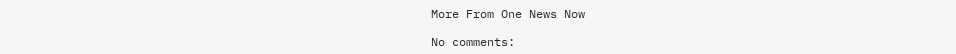More From One News Now

No comments: